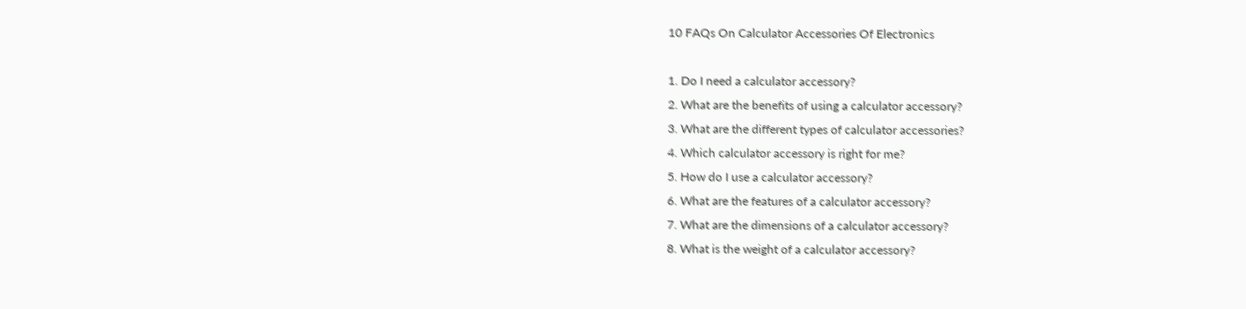10 FAQs On Calculator Accessories Of Electronics

1. Do I need a calculator accessory?
2. What are the benefits of using a calculator accessory?
3. What are the different types of calculator accessories?
4. Which calculator accessory is right for me?
5. How do I use a calculator accessory?
6. What are the features of a calculator accessory?
7. What are the dimensions of a calculator accessory?
8. What is the weight of a calculator accessory?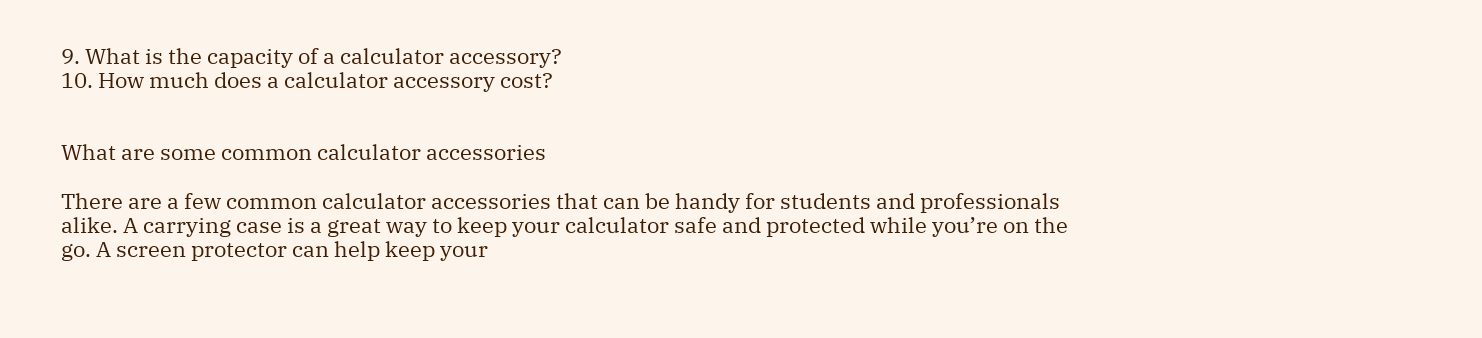9. What is the capacity of a calculator accessory?
10. How much does a calculator accessory cost?


What are some common calculator accessories

There are a few common calculator accessories that can be handy for students and professionals alike. A carrying case is a great way to keep your calculator safe and protected while you’re on the go. A screen protector can help keep your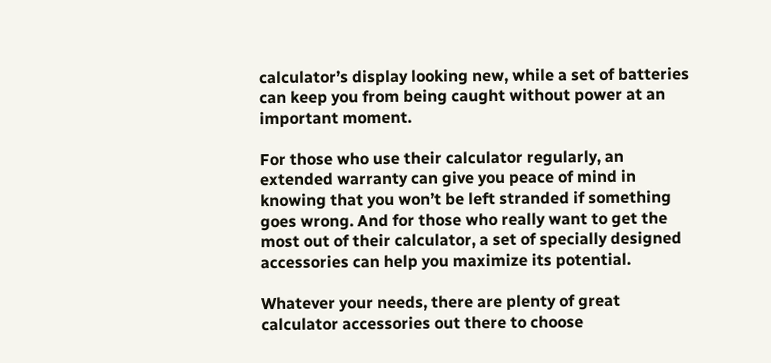calculator’s display looking new, while a set of batteries can keep you from being caught without power at an important moment.

For those who use their calculator regularly, an extended warranty can give you peace of mind in knowing that you won’t be left stranded if something goes wrong. And for those who really want to get the most out of their calculator, a set of specially designed accessories can help you maximize its potential.

Whatever your needs, there are plenty of great calculator accessories out there to choose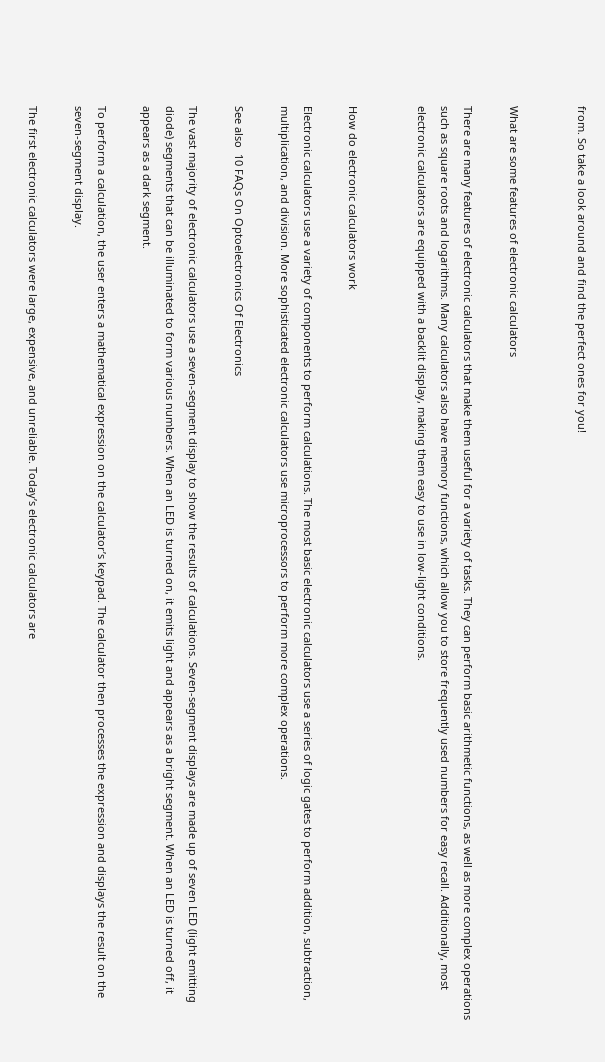from. So take a look around and find the perfect ones for you!


What are some features of electronic calculators

There are many features of electronic calculators that make them useful for a variety of tasks. They can perform basic arithmetic functions, as well as more complex operations such as square roots and logarithms. Many calculators also have memory functions, which allow you to store frequently used numbers for easy recall. Additionally, most electronic calculators are equipped with a backlit display, making them easy to use in low-light conditions.


How do electronic calculators work

Electronic calculators use a variety of components to perform calculations. The most basic electronic calculators use a series of logic gates to perform addition, subtraction, multiplication, and division. More sophisticated electronic calculators use microprocessors to perform more complex operations.

See also  10 FAQs On Optoelectronics Of Electronics

The vast majority of electronic calculators use a seven-segment display to show the results of calculations. Seven-segment displays are made up of seven LED (light emitting diode) segments that can be illuminated to form various numbers. When an LED is turned on, it emits light and appears as a bright segment. When an LED is turned off, it appears as a dark segment.

To perform a calculation, the user enters a mathematical expression on the calculator’s keypad. The calculator then processes the expression and displays the result on the seven-segment display.

The first electronic calculators were large, expensive, and unreliable. Today’s electronic calculators are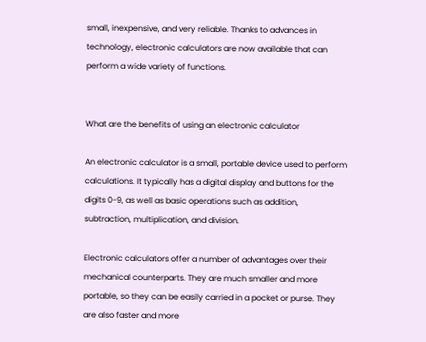small, inexpensive, and very reliable. Thanks to advances in technology, electronic calculators are now available that can perform a wide variety of functions.


What are the benefits of using an electronic calculator

An electronic calculator is a small, portable device used to perform calculations. It typically has a digital display and buttons for the digits 0-9, as well as basic operations such as addition, subtraction, multiplication, and division.

Electronic calculators offer a number of advantages over their mechanical counterparts. They are much smaller and more portable, so they can be easily carried in a pocket or purse. They are also faster and more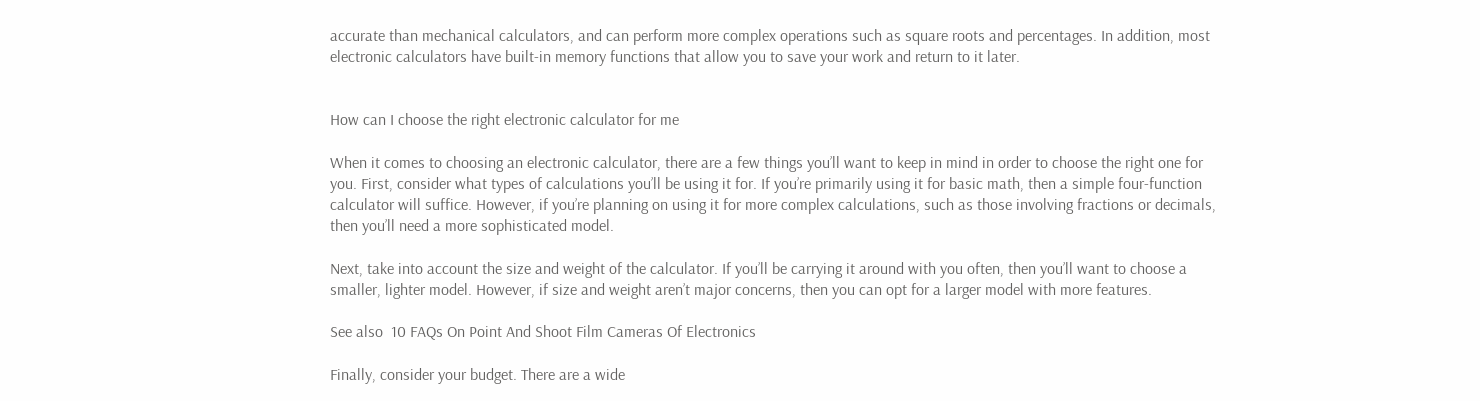accurate than mechanical calculators, and can perform more complex operations such as square roots and percentages. In addition, most electronic calculators have built-in memory functions that allow you to save your work and return to it later.


How can I choose the right electronic calculator for me

When it comes to choosing an electronic calculator, there are a few things you’ll want to keep in mind in order to choose the right one for you. First, consider what types of calculations you’ll be using it for. If you’re primarily using it for basic math, then a simple four-function calculator will suffice. However, if you’re planning on using it for more complex calculations, such as those involving fractions or decimals, then you’ll need a more sophisticated model.

Next, take into account the size and weight of the calculator. If you’ll be carrying it around with you often, then you’ll want to choose a smaller, lighter model. However, if size and weight aren’t major concerns, then you can opt for a larger model with more features.

See also  10 FAQs On Point And Shoot Film Cameras Of Electronics

Finally, consider your budget. There are a wide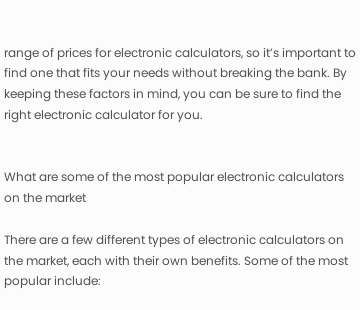range of prices for electronic calculators, so it’s important to find one that fits your needs without breaking the bank. By keeping these factors in mind, you can be sure to find the right electronic calculator for you.


What are some of the most popular electronic calculators on the market

There are a few different types of electronic calculators on the market, each with their own benefits. Some of the most popular include: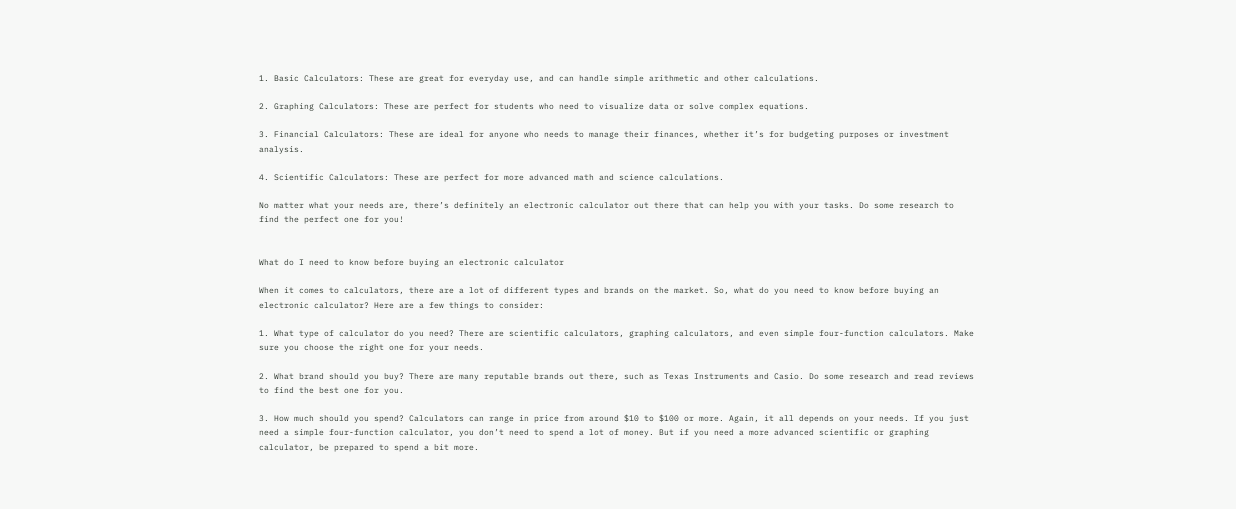1. Basic Calculators: These are great for everyday use, and can handle simple arithmetic and other calculations.

2. Graphing Calculators: These are perfect for students who need to visualize data or solve complex equations.

3. Financial Calculators: These are ideal for anyone who needs to manage their finances, whether it’s for budgeting purposes or investment analysis.

4. Scientific Calculators: These are perfect for more advanced math and science calculations.

No matter what your needs are, there’s definitely an electronic calculator out there that can help you with your tasks. Do some research to find the perfect one for you!


What do I need to know before buying an electronic calculator

When it comes to calculators, there are a lot of different types and brands on the market. So, what do you need to know before buying an electronic calculator? Here are a few things to consider:

1. What type of calculator do you need? There are scientific calculators, graphing calculators, and even simple four-function calculators. Make sure you choose the right one for your needs.

2. What brand should you buy? There are many reputable brands out there, such as Texas Instruments and Casio. Do some research and read reviews to find the best one for you.

3. How much should you spend? Calculators can range in price from around $10 to $100 or more. Again, it all depends on your needs. If you just need a simple four-function calculator, you don’t need to spend a lot of money. But if you need a more advanced scientific or graphing calculator, be prepared to spend a bit more.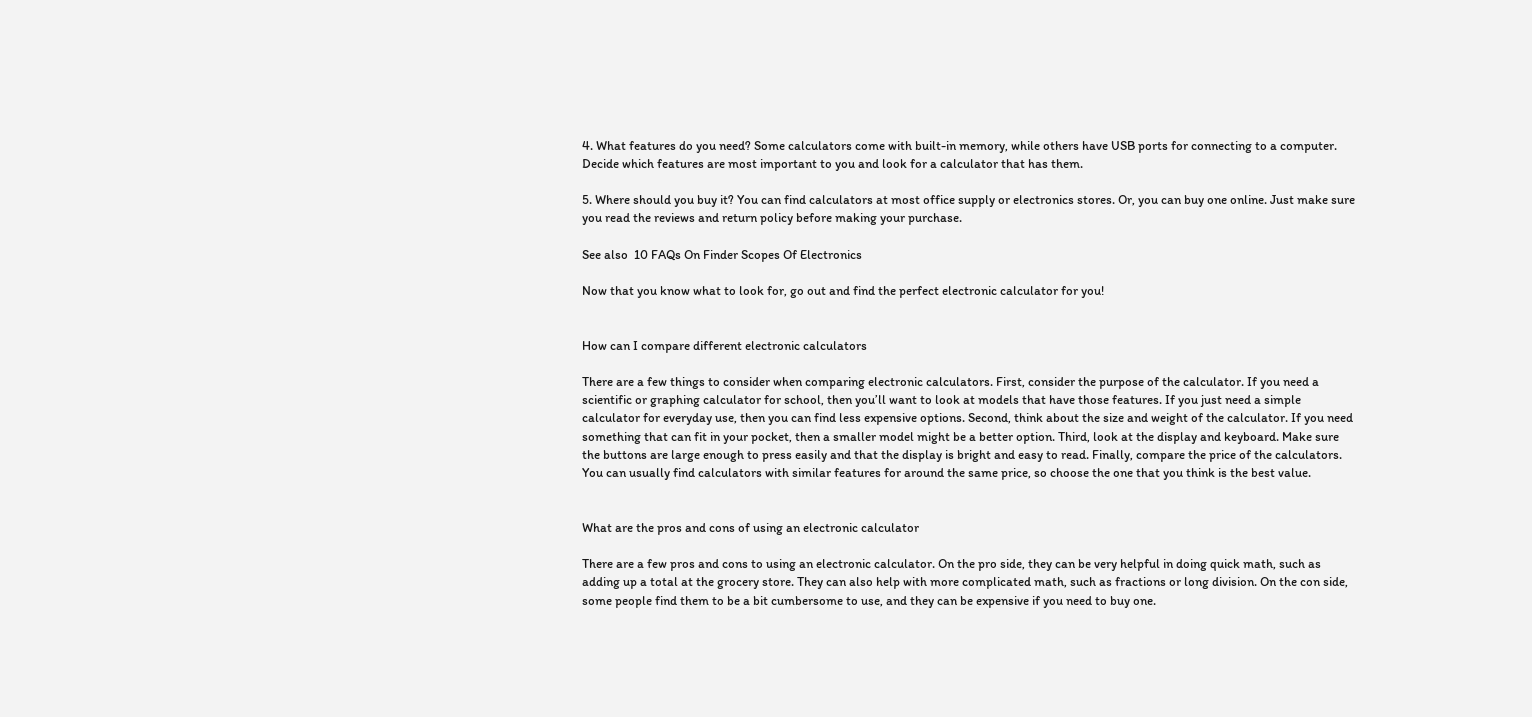4. What features do you need? Some calculators come with built-in memory, while others have USB ports for connecting to a computer. Decide which features are most important to you and look for a calculator that has them.

5. Where should you buy it? You can find calculators at most office supply or electronics stores. Or, you can buy one online. Just make sure you read the reviews and return policy before making your purchase.

See also  10 FAQs On Finder Scopes Of Electronics

Now that you know what to look for, go out and find the perfect electronic calculator for you!


How can I compare different electronic calculators

There are a few things to consider when comparing electronic calculators. First, consider the purpose of the calculator. If you need a scientific or graphing calculator for school, then you’ll want to look at models that have those features. If you just need a simple calculator for everyday use, then you can find less expensive options. Second, think about the size and weight of the calculator. If you need something that can fit in your pocket, then a smaller model might be a better option. Third, look at the display and keyboard. Make sure the buttons are large enough to press easily and that the display is bright and easy to read. Finally, compare the price of the calculators. You can usually find calculators with similar features for around the same price, so choose the one that you think is the best value.


What are the pros and cons of using an electronic calculator

There are a few pros and cons to using an electronic calculator. On the pro side, they can be very helpful in doing quick math, such as adding up a total at the grocery store. They can also help with more complicated math, such as fractions or long division. On the con side, some people find them to be a bit cumbersome to use, and they can be expensive if you need to buy one.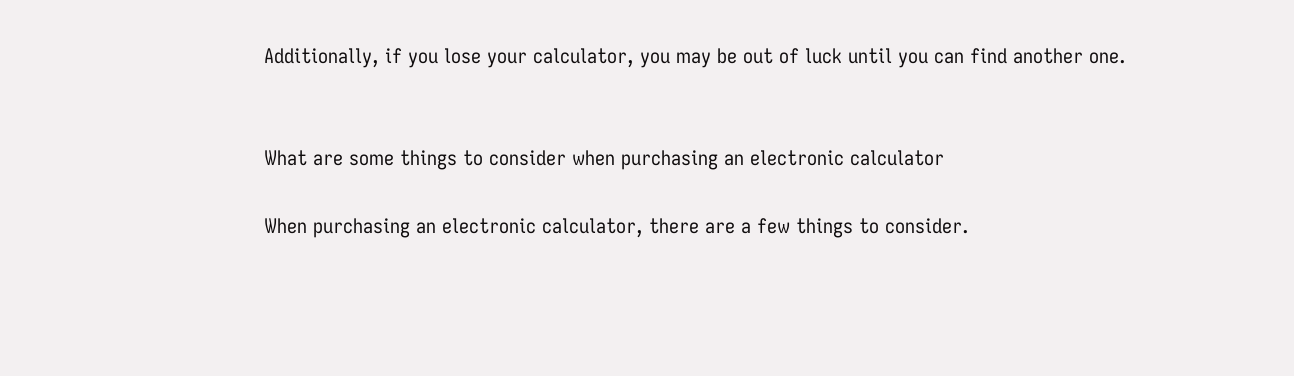Additionally, if you lose your calculator, you may be out of luck until you can find another one.


What are some things to consider when purchasing an electronic calculator

When purchasing an electronic calculator, there are a few things to consider.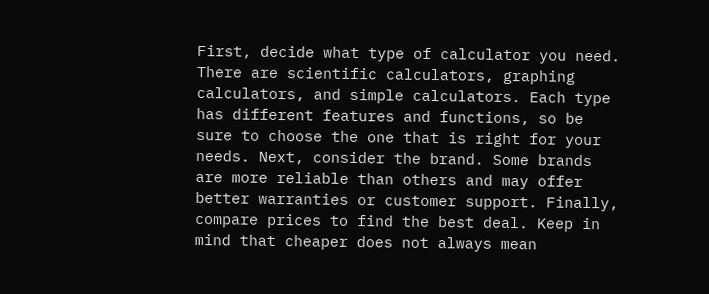First, decide what type of calculator you need. There are scientific calculators, graphing calculators, and simple calculators. Each type has different features and functions, so be sure to choose the one that is right for your needs. Next, consider the brand. Some brands are more reliable than others and may offer better warranties or customer support. Finally, compare prices to find the best deal. Keep in mind that cheaper does not always mean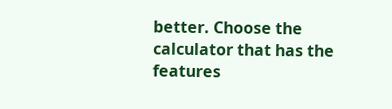better. Choose the calculator that has the features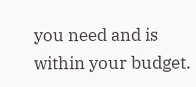you need and is within your budget.